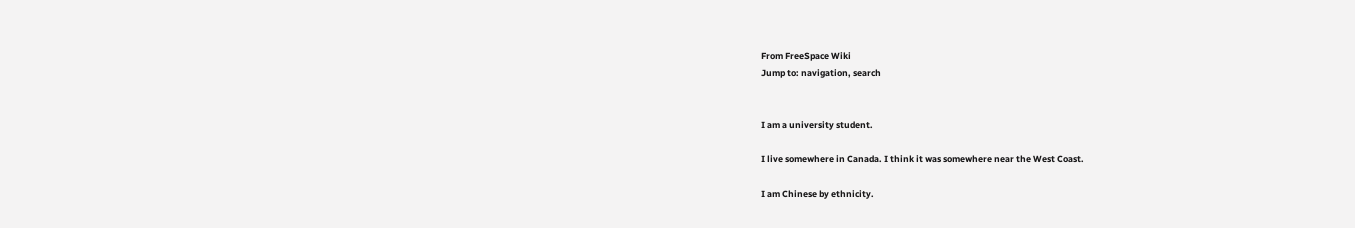From FreeSpace Wiki
Jump to: navigation, search


I am a university student.

I live somewhere in Canada. I think it was somewhere near the West Coast.

I am Chinese by ethnicity.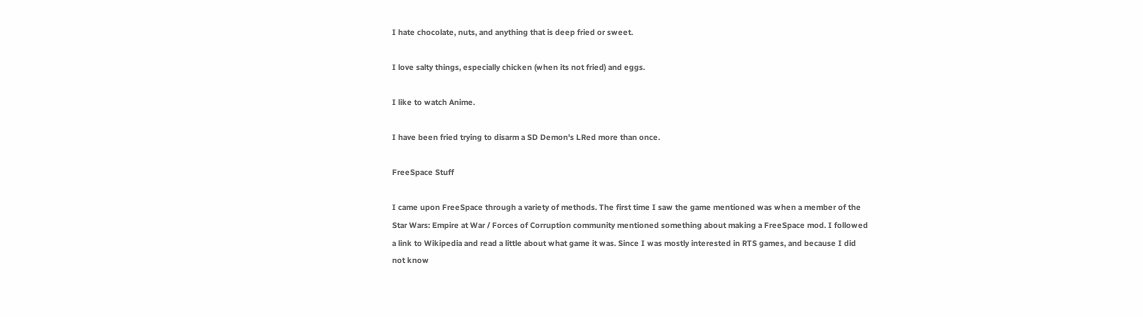I hate chocolate, nuts, and anything that is deep fried or sweet.

I love salty things, especially chicken (when its not fried) and eggs.

I like to watch Anime.

I have been fried trying to disarm a SD Demon's LRed more than once.

FreeSpace Stuff

I came upon FreeSpace through a variety of methods. The first time I saw the game mentioned was when a member of the Star Wars: Empire at War / Forces of Corruption community mentioned something about making a FreeSpace mod. I followed a link to Wikipedia and read a little about what game it was. Since I was mostly interested in RTS games, and because I did not know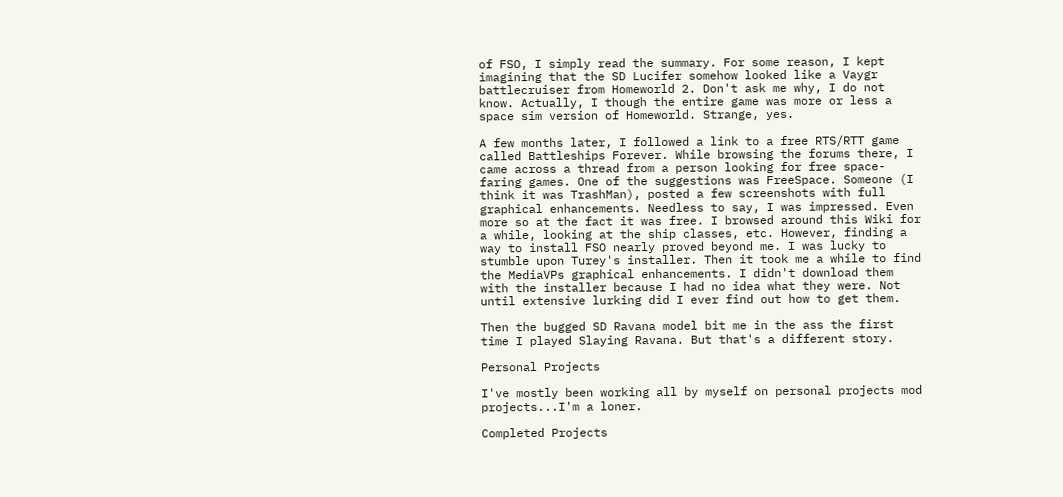of FSO, I simply read the summary. For some reason, I kept imagining that the SD Lucifer somehow looked like a Vaygr battlecruiser from Homeworld 2. Don't ask me why, I do not know. Actually, I though the entire game was more or less a space sim version of Homeworld. Strange, yes.

A few months later, I followed a link to a free RTS/RTT game called Battleships Forever. While browsing the forums there, I came across a thread from a person looking for free space-faring games. One of the suggestions was FreeSpace. Someone (I think it was TrashMan), posted a few screenshots with full graphical enhancements. Needless to say, I was impressed. Even more so at the fact it was free. I browsed around this Wiki for a while, looking at the ship classes, etc. However, finding a way to install FSO nearly proved beyond me. I was lucky to stumble upon Turey's installer. Then it took me a while to find the MediaVPs graphical enhancements. I didn't download them with the installer because I had no idea what they were. Not until extensive lurking did I ever find out how to get them.

Then the bugged SD Ravana model bit me in the ass the first time I played Slaying Ravana. But that's a different story.

Personal Projects

I've mostly been working all by myself on personal projects mod projects...I'm a loner.

Completed Projects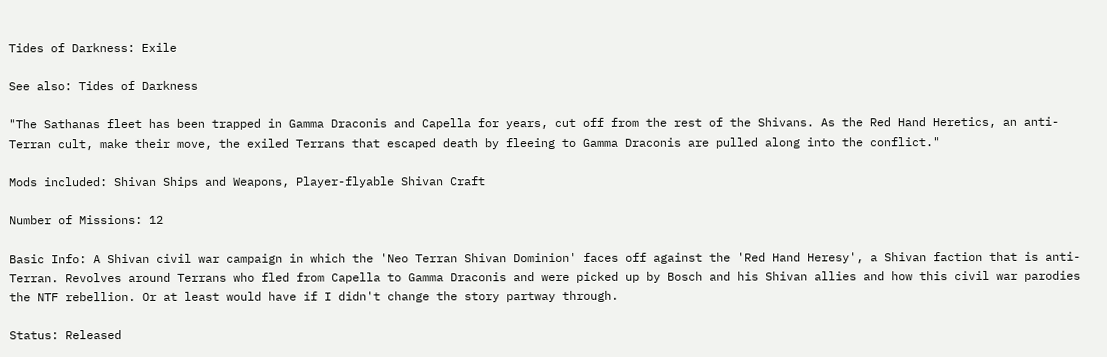Tides of Darkness: Exile

See also: Tides of Darkness

"The Sathanas fleet has been trapped in Gamma Draconis and Capella for years, cut off from the rest of the Shivans. As the Red Hand Heretics, an anti-Terran cult, make their move, the exiled Terrans that escaped death by fleeing to Gamma Draconis are pulled along into the conflict."

Mods included: Shivan Ships and Weapons, Player-flyable Shivan Craft

Number of Missions: 12

Basic Info: A Shivan civil war campaign in which the 'Neo Terran Shivan Dominion' faces off against the 'Red Hand Heresy', a Shivan faction that is anti-Terran. Revolves around Terrans who fled from Capella to Gamma Draconis and were picked up by Bosch and his Shivan allies and how this civil war parodies the NTF rebellion. Or at least would have if I didn't change the story partway through.

Status: Released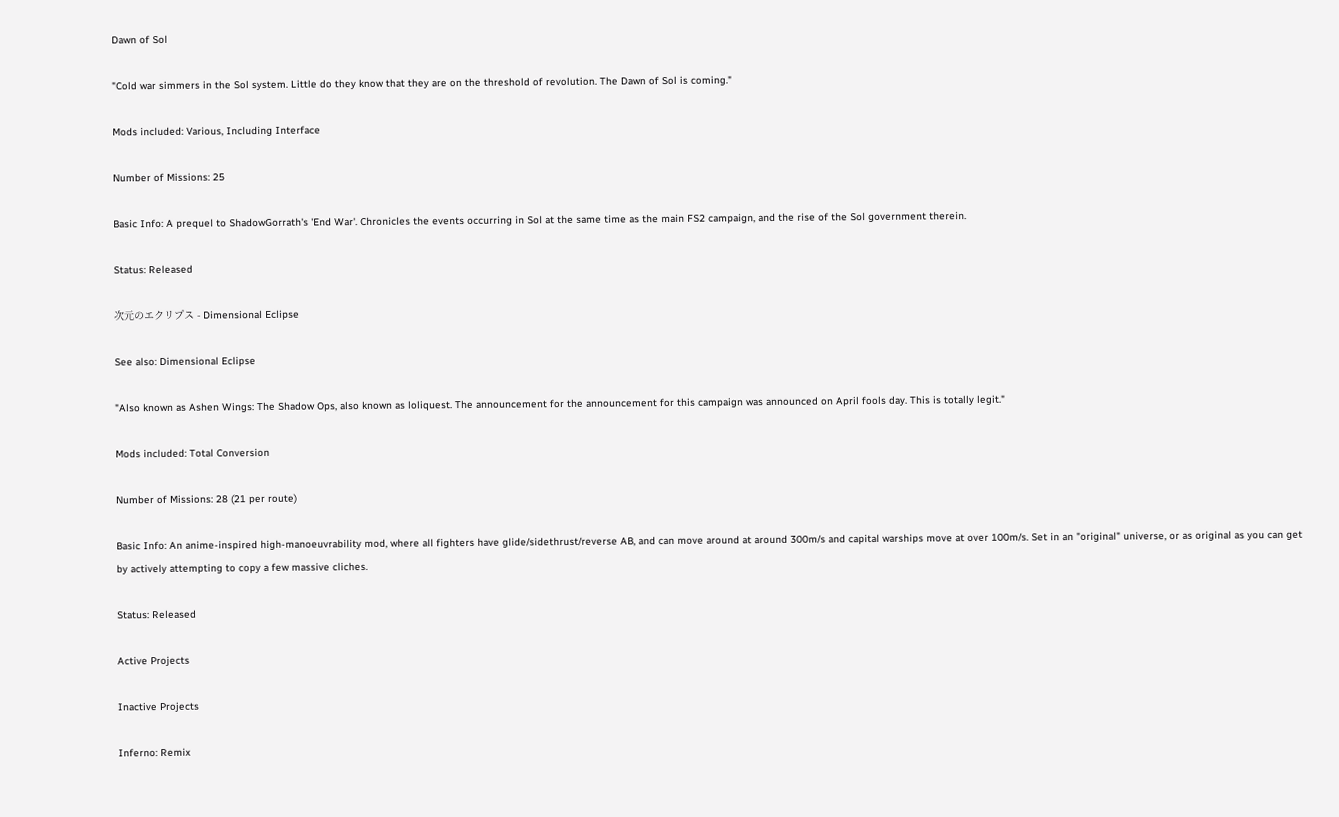Dawn of Sol

"Cold war simmers in the Sol system. Little do they know that they are on the threshold of revolution. The Dawn of Sol is coming."

Mods included: Various, Including Interface

Number of Missions: 25

Basic Info: A prequel to ShadowGorrath's 'End War'. Chronicles the events occurring in Sol at the same time as the main FS2 campaign, and the rise of the Sol government therein.

Status: Released

次元のエクリプス - Dimensional Eclipse

See also: Dimensional Eclipse

"Also known as Ashen Wings: The Shadow Ops, also known as loliquest. The announcement for the announcement for this campaign was announced on April fools day. This is totally legit."

Mods included: Total Conversion

Number of Missions: 28 (21 per route)

Basic Info: An anime-inspired high-manoeuvrability mod, where all fighters have glide/sidethrust/reverse AB, and can move around at around 300m/s and capital warships move at over 100m/s. Set in an "original" universe, or as original as you can get by actively attempting to copy a few massive cliches.

Status: Released

Active Projects

Inactive Projects

Inferno: Remix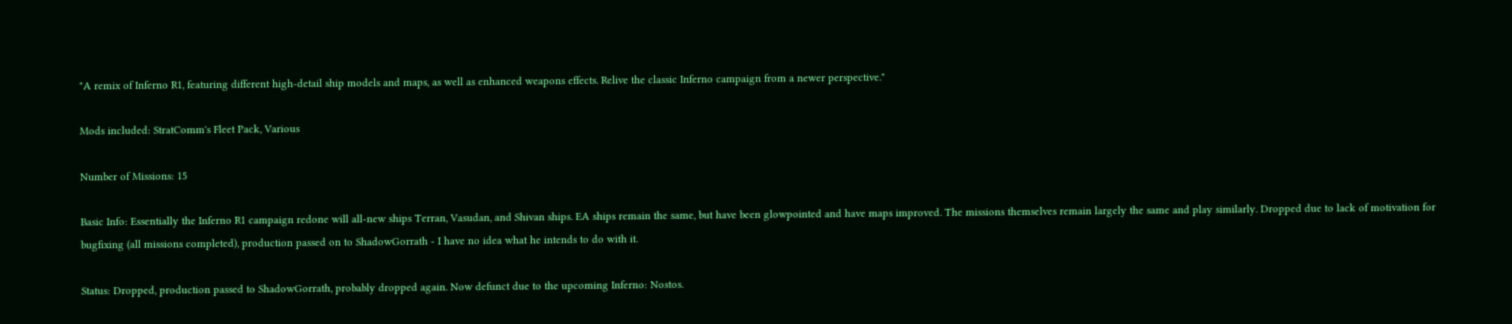"A remix of Inferno R1, featuring different high-detail ship models and maps, as well as enhanced weapons effects. Relive the classic Inferno campaign from a newer perspective."

Mods included: StratComm's Fleet Pack, Various

Number of Missions: 15

Basic Info: Essentially the Inferno R1 campaign redone will all-new ships Terran, Vasudan, and Shivan ships. EA ships remain the same, but have been glowpointed and have maps improved. The missions themselves remain largely the same and play similarly. Dropped due to lack of motivation for bugfixing (all missions completed), production passed on to ShadowGorrath - I have no idea what he intends to do with it.

Status: Dropped, production passed to ShadowGorrath, probably dropped again. Now defunct due to the upcoming Inferno: Nostos.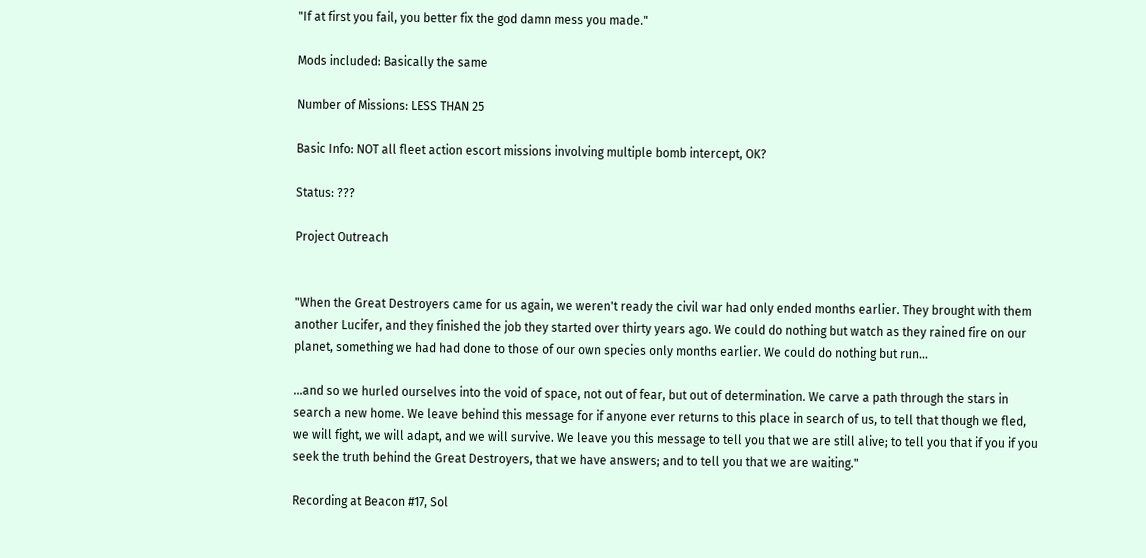"If at first you fail, you better fix the god damn mess you made."

Mods included: Basically the same

Number of Missions: LESS THAN 25

Basic Info: NOT all fleet action escort missions involving multiple bomb intercept, OK?

Status: ???

Project Outreach


"When the Great Destroyers came for us again, we weren't ready the civil war had only ended months earlier. They brought with them another Lucifer, and they finished the job they started over thirty years ago. We could do nothing but watch as they rained fire on our planet, something we had had done to those of our own species only months earlier. We could do nothing but run...

...and so we hurled ourselves into the void of space, not out of fear, but out of determination. We carve a path through the stars in search a new home. We leave behind this message for if anyone ever returns to this place in search of us, to tell that though we fled, we will fight, we will adapt, and we will survive. We leave you this message to tell you that we are still alive; to tell you that if you if you seek the truth behind the Great Destroyers, that we have answers; and to tell you that we are waiting."

Recording at Beacon #17, Sol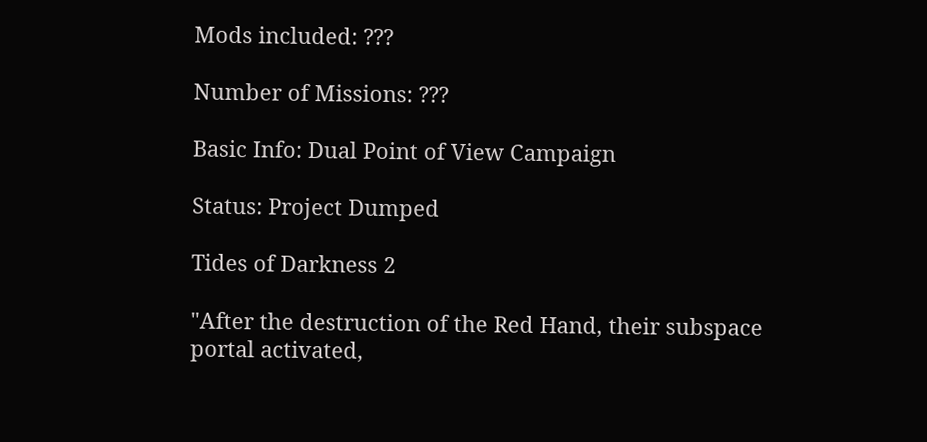Mods included: ???

Number of Missions: ???

Basic Info: Dual Point of View Campaign

Status: Project Dumped

Tides of Darkness 2

"After the destruction of the Red Hand, their subspace portal activated,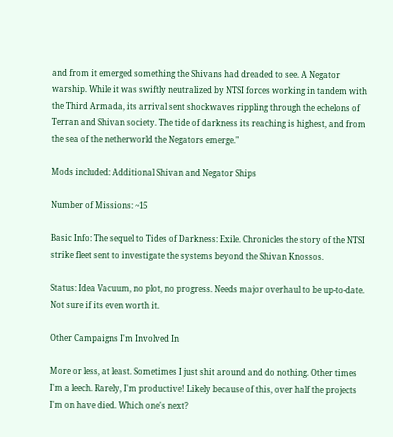and from it emerged something the Shivans had dreaded to see. A Negator warship. While it was swiftly neutralized by NTSI forces working in tandem with the Third Armada, its arrival sent shockwaves rippling through the echelons of Terran and Shivan society. The tide of darkness its reaching is highest, and from the sea of the netherworld the Negators emerge."

Mods included: Additional Shivan and Negator Ships

Number of Missions: ~15

Basic Info: The sequel to Tides of Darkness: Exile. Chronicles the story of the NTSI strike fleet sent to investigate the systems beyond the Shivan Knossos.

Status: Idea Vacuum, no plot, no progress. Needs major overhaul to be up-to-date. Not sure if its even worth it.

Other Campaigns I'm Involved In

More or less, at least. Sometimes I just shit around and do nothing. Other times I'm a leech. Rarely, I'm productive! Likely because of this, over half the projects I'm on have died. Which one's next?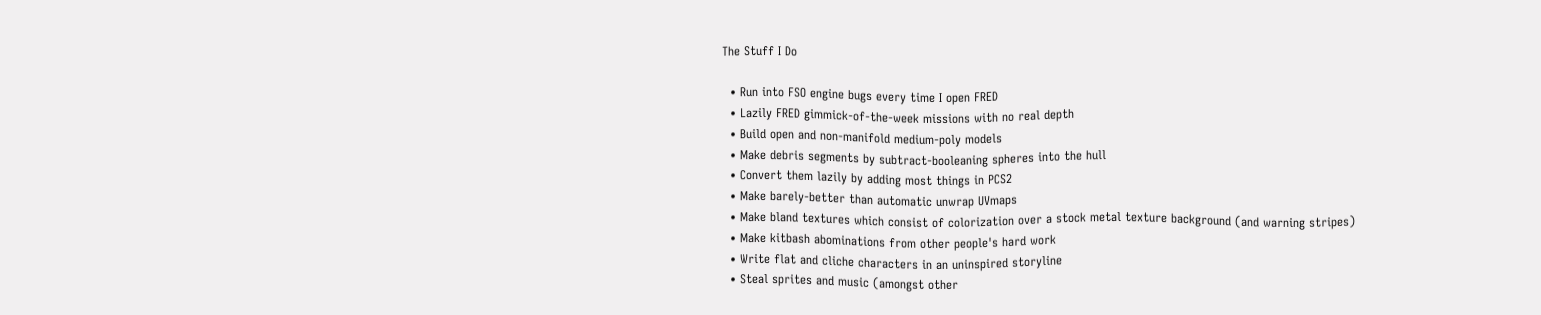The Stuff I Do

  • Run into FSO engine bugs every time I open FRED
  • Lazily FRED gimmick-of-the-week missions with no real depth
  • Build open and non-manifold medium-poly models
  • Make debris segments by subtract-booleaning spheres into the hull
  • Convert them lazily by adding most things in PCS2
  • Make barely-better than automatic unwrap UVmaps
  • Make bland textures which consist of colorization over a stock metal texture background (and warning stripes)
  • Make kitbash abominations from other people's hard work
  • Write flat and cliche characters in an uninspired storyline
  • Steal sprites and music (amongst other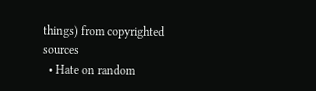things) from copyrighted sources
  • Hate on random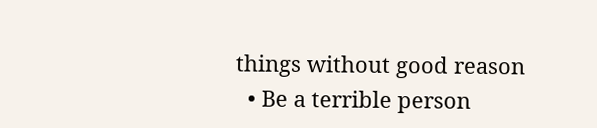things without good reason
  • Be a terrible person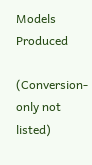Models Produced

(Conversion-only not listed)